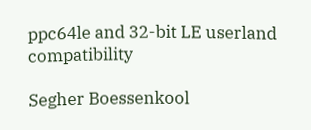ppc64le and 32-bit LE userland compatibility

Segher Boessenkool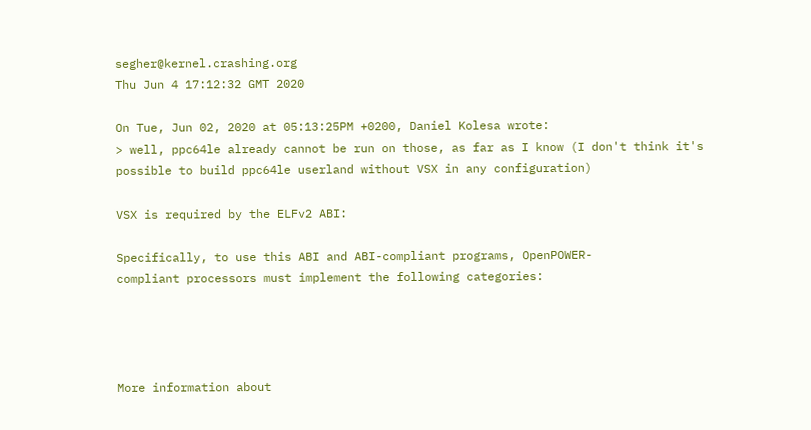segher@kernel.crashing.org
Thu Jun 4 17:12:32 GMT 2020

On Tue, Jun 02, 2020 at 05:13:25PM +0200, Daniel Kolesa wrote:
> well, ppc64le already cannot be run on those, as far as I know (I don't think it's possible to build ppc64le userland without VSX in any configuration)

VSX is required by the ELFv2 ABI:

Specifically, to use this ABI and ABI-compliant programs, OpenPOWER-
compliant processors must implement the following categories:




More information about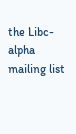the Libc-alpha mailing list